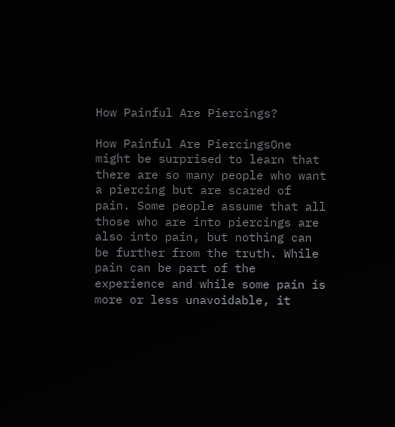How Painful Are Piercings?

How Painful Are PiercingsOne might be surprised to learn that there are so many people who want a piercing but are scared of pain. Some people assume that all those who are into piercings are also into pain, but nothing can be further from the truth. While pain can be part of the experience and while some pain is more or less unavoidable, it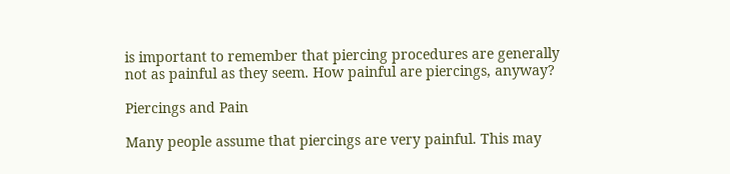is important to remember that piercing procedures are generally not as painful as they seem. How painful are piercings, anyway?

Piercings and Pain

Many people assume that piercings are very painful. This may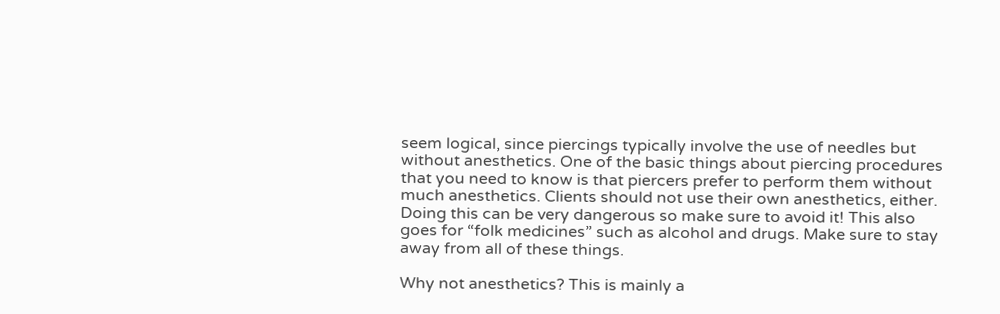seem logical, since piercings typically involve the use of needles but without anesthetics. One of the basic things about piercing procedures that you need to know is that piercers prefer to perform them without much anesthetics. Clients should not use their own anesthetics, either. Doing this can be very dangerous so make sure to avoid it! This also goes for “folk medicines” such as alcohol and drugs. Make sure to stay away from all of these things.

Why not anesthetics? This is mainly a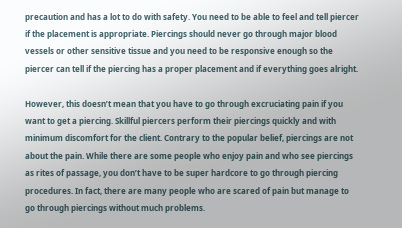precaution and has a lot to do with safety. You need to be able to feel and tell piercer if the placement is appropriate. Piercings should never go through major blood vessels or other sensitive tissue and you need to be responsive enough so the piercer can tell if the piercing has a proper placement and if everything goes alright.

However, this doesn’t mean that you have to go through excruciating pain if you want to get a piercing. Skillful piercers perform their piercings quickly and with minimum discomfort for the client. Contrary to the popular belief, piercings are not about the pain. While there are some people who enjoy pain and who see piercings as rites of passage, you don’t have to be super hardcore to go through piercing procedures. In fact, there are many people who are scared of pain but manage to go through piercings without much problems.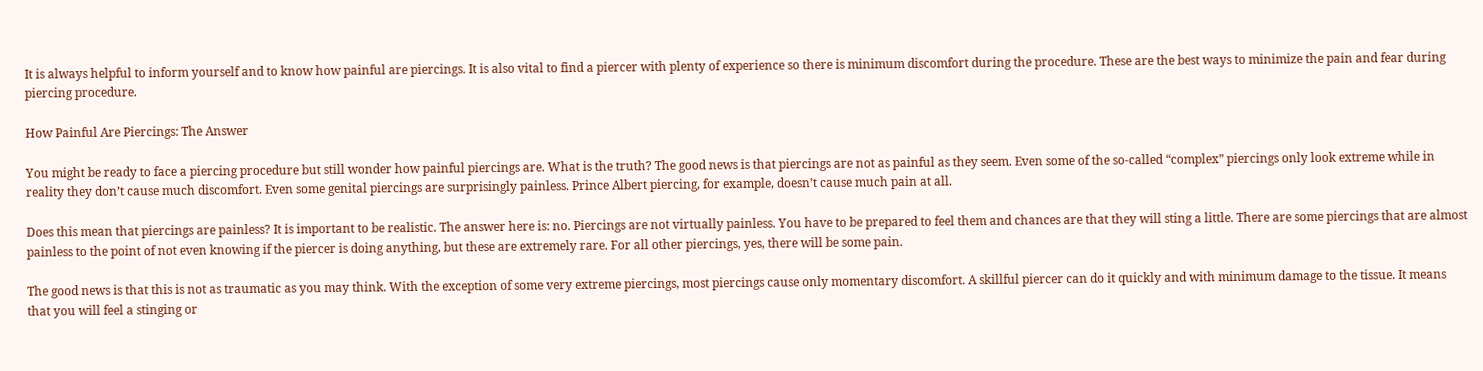It is always helpful to inform yourself and to know how painful are piercings. It is also vital to find a piercer with plenty of experience so there is minimum discomfort during the procedure. These are the best ways to minimize the pain and fear during piercing procedure.

How Painful Are Piercings: The Answer

You might be ready to face a piercing procedure but still wonder how painful piercings are. What is the truth? The good news is that piercings are not as painful as they seem. Even some of the so-called “complex” piercings only look extreme while in reality they don’t cause much discomfort. Even some genital piercings are surprisingly painless. Prince Albert piercing, for example, doesn’t cause much pain at all.

Does this mean that piercings are painless? It is important to be realistic. The answer here is: no. Piercings are not virtually painless. You have to be prepared to feel them and chances are that they will sting a little. There are some piercings that are almost painless to the point of not even knowing if the piercer is doing anything, but these are extremely rare. For all other piercings, yes, there will be some pain.

The good news is that this is not as traumatic as you may think. With the exception of some very extreme piercings, most piercings cause only momentary discomfort. A skillful piercer can do it quickly and with minimum damage to the tissue. It means that you will feel a stinging or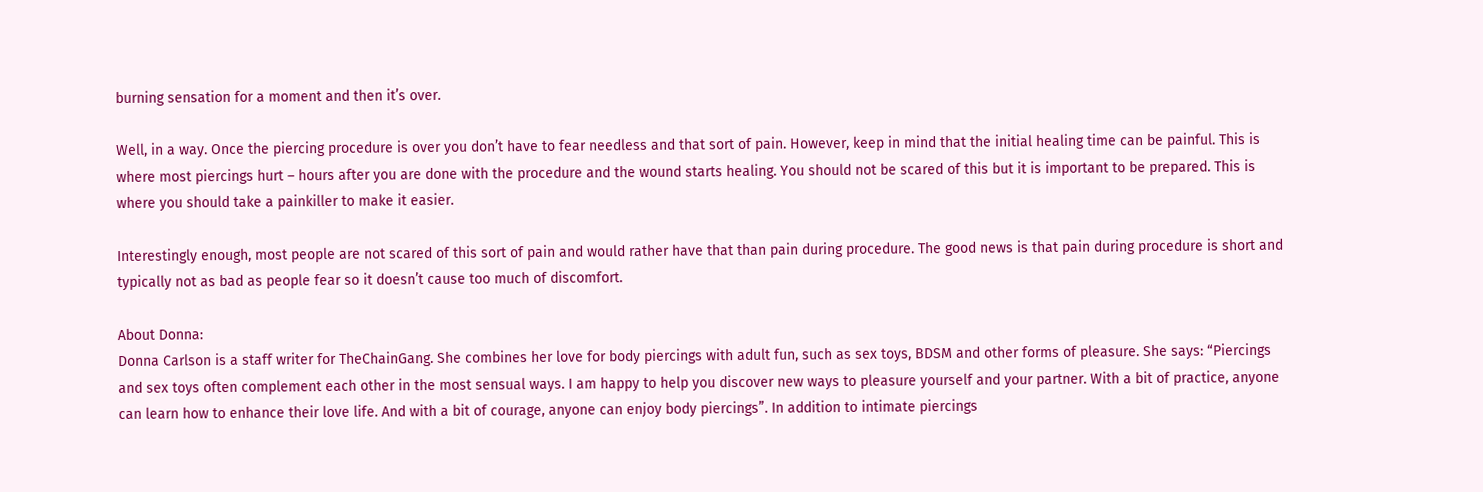burning sensation for a moment and then it’s over.

Well, in a way. Once the piercing procedure is over you don’t have to fear needless and that sort of pain. However, keep in mind that the initial healing time can be painful. This is where most piercings hurt – hours after you are done with the procedure and the wound starts healing. You should not be scared of this but it is important to be prepared. This is where you should take a painkiller to make it easier.

Interestingly enough, most people are not scared of this sort of pain and would rather have that than pain during procedure. The good news is that pain during procedure is short and typically not as bad as people fear so it doesn’t cause too much of discomfort.

About Donna:
Donna Carlson is a staff writer for TheChainGang. She combines her love for body piercings with adult fun, such as sex toys, BDSM and other forms of pleasure. She says: “Piercings and sex toys often complement each other in the most sensual ways. I am happy to help you discover new ways to pleasure yourself and your partner. With a bit of practice, anyone can learn how to enhance their love life. And with a bit of courage, anyone can enjoy body piercings”. In addition to intimate piercings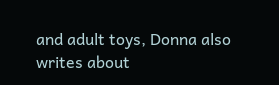and adult toys, Donna also writes about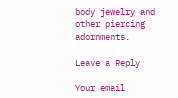body jewelry and other piercing adornments.

Leave a Reply

Your email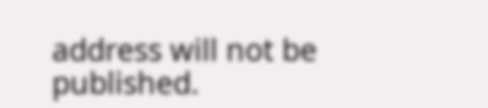address will not be published.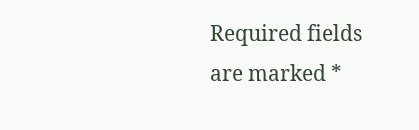Required fields are marked *